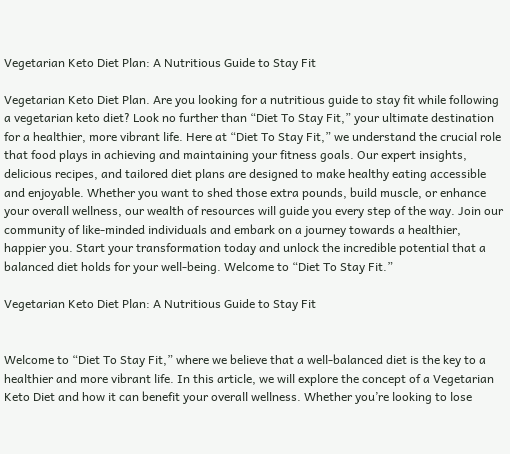Vegetarian Keto Diet Plan: A Nutritious Guide to Stay Fit

Vegetarian Keto Diet Plan. Are you looking for a nutritious guide to stay fit while following a vegetarian keto diet? Look no further than “Diet To Stay Fit,” your ultimate destination for a healthier, more vibrant life. Here at “Diet To Stay Fit,” we understand the crucial role that food plays in achieving and maintaining your fitness goals. Our expert insights, delicious recipes, and tailored diet plans are designed to make healthy eating accessible and enjoyable. Whether you want to shed those extra pounds, build muscle, or enhance your overall wellness, our wealth of resources will guide you every step of the way. Join our community of like-minded individuals and embark on a journey towards a healthier, happier you. Start your transformation today and unlock the incredible potential that a balanced diet holds for your well-being. Welcome to “Diet To Stay Fit.”

Vegetarian Keto Diet Plan: A Nutritious Guide to Stay Fit


Welcome to “Diet To Stay Fit,” where we believe that a well-balanced diet is the key to a healthier and more vibrant life. In this article, we will explore the concept of a Vegetarian Keto Diet and how it can benefit your overall wellness. Whether you’re looking to lose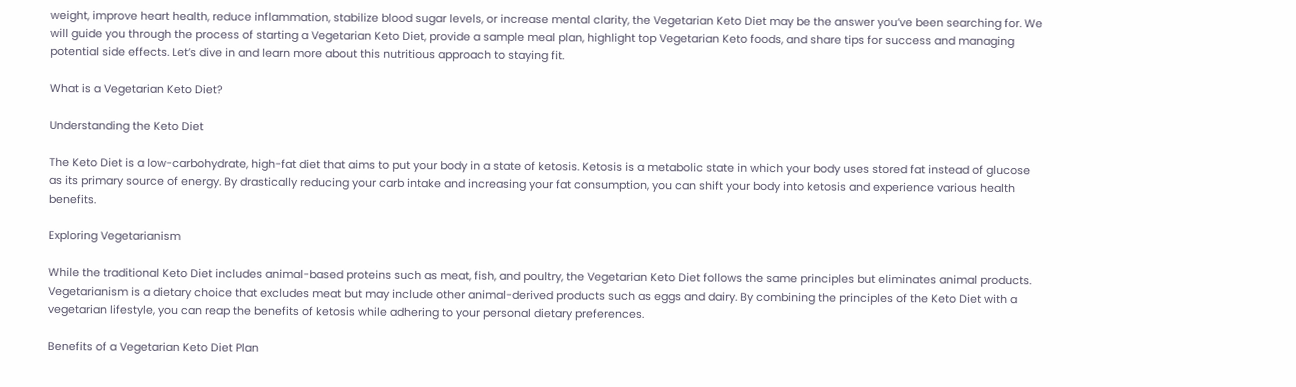weight, improve heart health, reduce inflammation, stabilize blood sugar levels, or increase mental clarity, the Vegetarian Keto Diet may be the answer you’ve been searching for. We will guide you through the process of starting a Vegetarian Keto Diet, provide a sample meal plan, highlight top Vegetarian Keto foods, and share tips for success and managing potential side effects. Let’s dive in and learn more about this nutritious approach to staying fit.

What is a Vegetarian Keto Diet?

Understanding the Keto Diet

The Keto Diet is a low-carbohydrate, high-fat diet that aims to put your body in a state of ketosis. Ketosis is a metabolic state in which your body uses stored fat instead of glucose as its primary source of energy. By drastically reducing your carb intake and increasing your fat consumption, you can shift your body into ketosis and experience various health benefits.

Exploring Vegetarianism

While the traditional Keto Diet includes animal-based proteins such as meat, fish, and poultry, the Vegetarian Keto Diet follows the same principles but eliminates animal products. Vegetarianism is a dietary choice that excludes meat but may include other animal-derived products such as eggs and dairy. By combining the principles of the Keto Diet with a vegetarian lifestyle, you can reap the benefits of ketosis while adhering to your personal dietary preferences.

Benefits of a Vegetarian Keto Diet Plan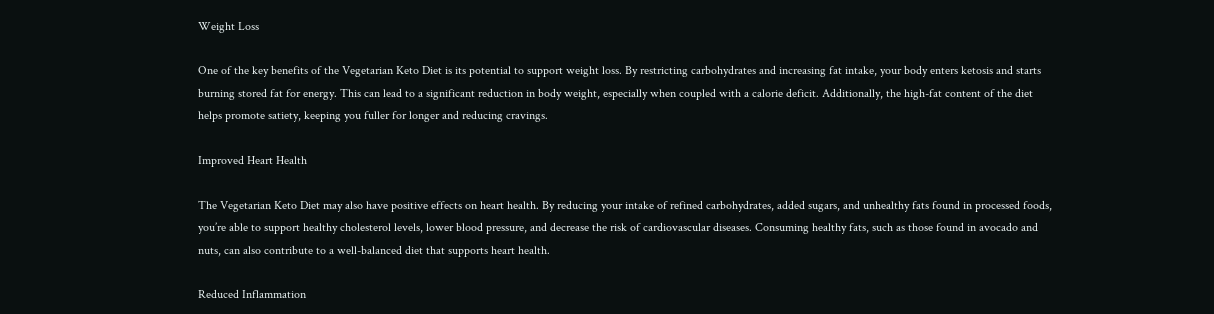Weight Loss

One of the key benefits of the Vegetarian Keto Diet is its potential to support weight loss. By restricting carbohydrates and increasing fat intake, your body enters ketosis and starts burning stored fat for energy. This can lead to a significant reduction in body weight, especially when coupled with a calorie deficit. Additionally, the high-fat content of the diet helps promote satiety, keeping you fuller for longer and reducing cravings.

Improved Heart Health

The Vegetarian Keto Diet may also have positive effects on heart health. By reducing your intake of refined carbohydrates, added sugars, and unhealthy fats found in processed foods, you’re able to support healthy cholesterol levels, lower blood pressure, and decrease the risk of cardiovascular diseases. Consuming healthy fats, such as those found in avocado and nuts, can also contribute to a well-balanced diet that supports heart health.

Reduced Inflammation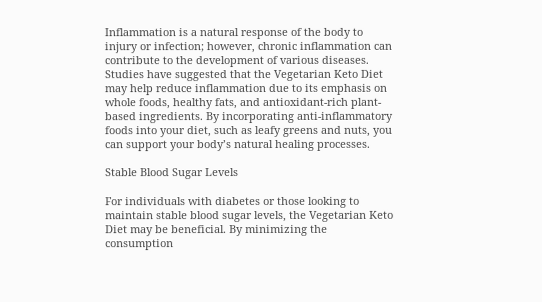Inflammation is a natural response of the body to injury or infection; however, chronic inflammation can contribute to the development of various diseases. Studies have suggested that the Vegetarian Keto Diet may help reduce inflammation due to its emphasis on whole foods, healthy fats, and antioxidant-rich plant-based ingredients. By incorporating anti-inflammatory foods into your diet, such as leafy greens and nuts, you can support your body’s natural healing processes.

Stable Blood Sugar Levels

For individuals with diabetes or those looking to maintain stable blood sugar levels, the Vegetarian Keto Diet may be beneficial. By minimizing the consumption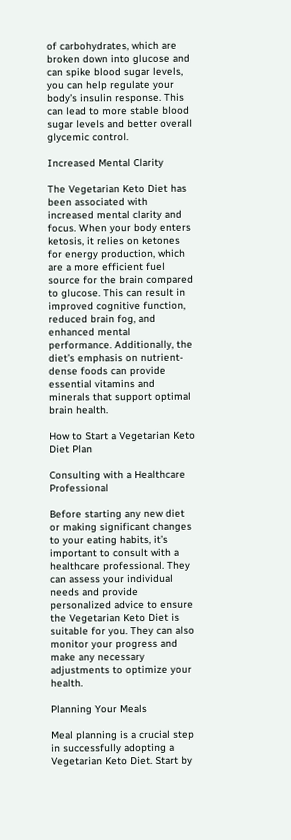of carbohydrates, which are broken down into glucose and can spike blood sugar levels, you can help regulate your body’s insulin response. This can lead to more stable blood sugar levels and better overall glycemic control.

Increased Mental Clarity

The Vegetarian Keto Diet has been associated with increased mental clarity and focus. When your body enters ketosis, it relies on ketones for energy production, which are a more efficient fuel source for the brain compared to glucose. This can result in improved cognitive function, reduced brain fog, and enhanced mental performance. Additionally, the diet’s emphasis on nutrient-dense foods can provide essential vitamins and minerals that support optimal brain health.

How to Start a Vegetarian Keto Diet Plan

Consulting with a Healthcare Professional

Before starting any new diet or making significant changes to your eating habits, it’s important to consult with a healthcare professional. They can assess your individual needs and provide personalized advice to ensure the Vegetarian Keto Diet is suitable for you. They can also monitor your progress and make any necessary adjustments to optimize your health.

Planning Your Meals

Meal planning is a crucial step in successfully adopting a Vegetarian Keto Diet. Start by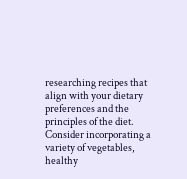researching recipes that align with your dietary preferences and the principles of the diet. Consider incorporating a variety of vegetables, healthy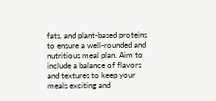fats, and plant-based proteins to ensure a well-rounded and nutritious meal plan. Aim to include a balance of flavors and textures to keep your meals exciting and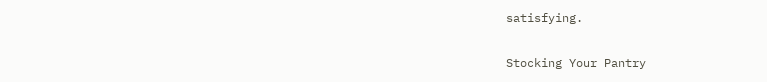satisfying.

Stocking Your Pantry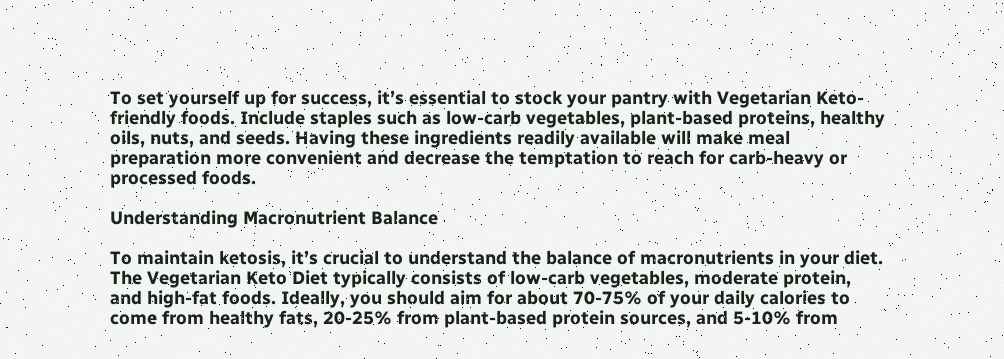To set yourself up for success, it’s essential to stock your pantry with Vegetarian Keto-friendly foods. Include staples such as low-carb vegetables, plant-based proteins, healthy oils, nuts, and seeds. Having these ingredients readily available will make meal preparation more convenient and decrease the temptation to reach for carb-heavy or processed foods.

Understanding Macronutrient Balance

To maintain ketosis, it’s crucial to understand the balance of macronutrients in your diet. The Vegetarian Keto Diet typically consists of low-carb vegetables, moderate protein, and high-fat foods. Ideally, you should aim for about 70-75% of your daily calories to come from healthy fats, 20-25% from plant-based protein sources, and 5-10% from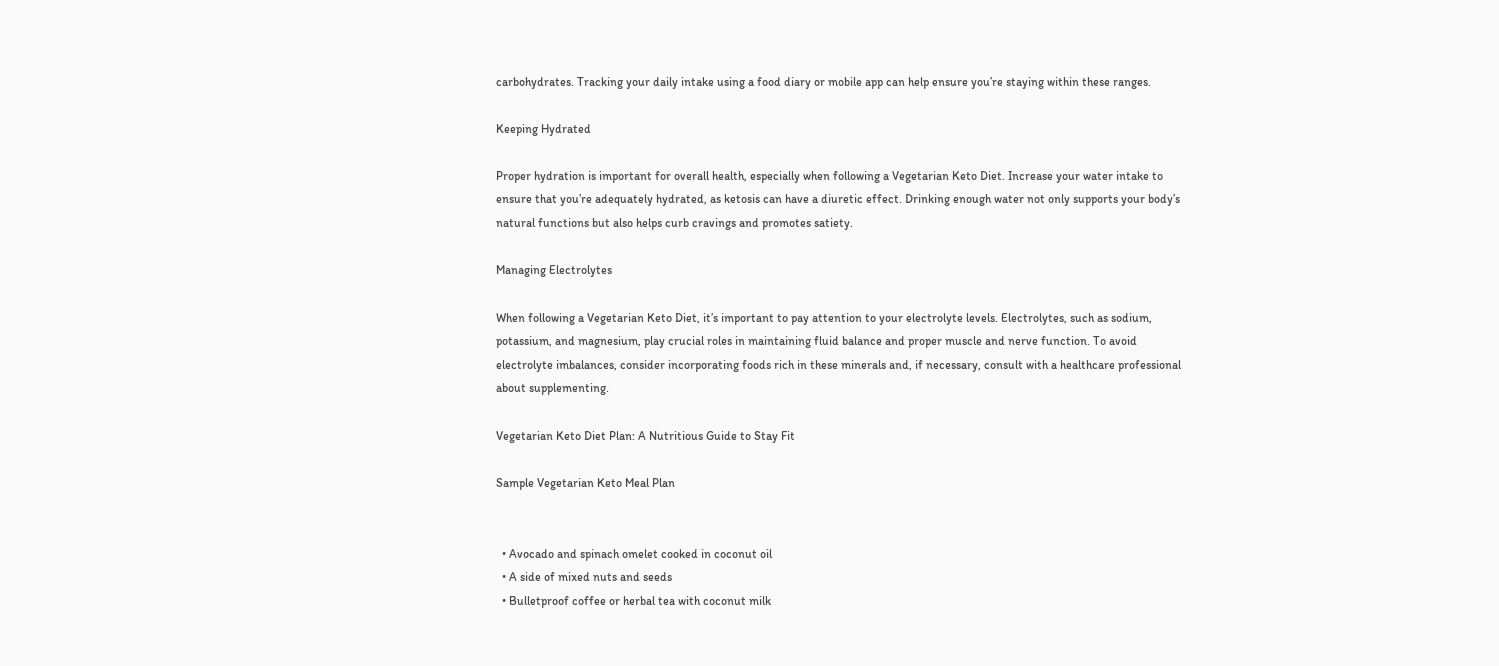carbohydrates. Tracking your daily intake using a food diary or mobile app can help ensure you’re staying within these ranges.

Keeping Hydrated

Proper hydration is important for overall health, especially when following a Vegetarian Keto Diet. Increase your water intake to ensure that you’re adequately hydrated, as ketosis can have a diuretic effect. Drinking enough water not only supports your body’s natural functions but also helps curb cravings and promotes satiety.

Managing Electrolytes

When following a Vegetarian Keto Diet, it’s important to pay attention to your electrolyte levels. Electrolytes, such as sodium, potassium, and magnesium, play crucial roles in maintaining fluid balance and proper muscle and nerve function. To avoid electrolyte imbalances, consider incorporating foods rich in these minerals and, if necessary, consult with a healthcare professional about supplementing.

Vegetarian Keto Diet Plan: A Nutritious Guide to Stay Fit

Sample Vegetarian Keto Meal Plan


  • Avocado and spinach omelet cooked in coconut oil
  • A side of mixed nuts and seeds
  • Bulletproof coffee or herbal tea with coconut milk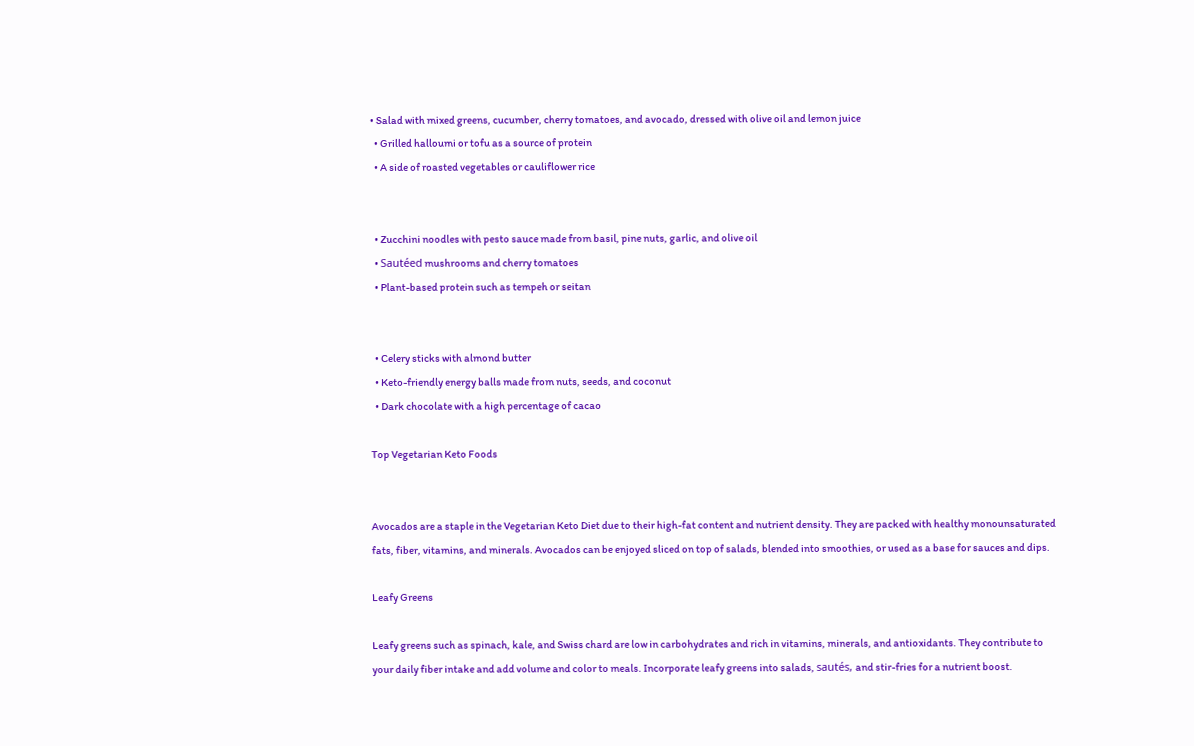• Salad with mixed greens, cucumber, cherry tomatoes, and avocado, dressed with olive oil and lemon juice
  • Grilled halloumi or tofu as a source of protein
  • A side of roasted vegetables or cauliflower rice


  • Zucchini noodles with pesto sauce made from basil, pine nuts, garlic, and olive oil
  • Sautéed mushrooms and cherry tomatoes
  • Plant-based protein such as tempeh or seitan


  • Celery sticks with almond butter
  • Keto-friendly energy balls made from nuts, seeds, and coconut
  • Dark chocolate with a high percentage of cacao

Top Vegetarian Keto Foods


Avocados are a staple in the Vegetarian Keto Diet due to their high-fat content and nutrient density. They are packed with healthy monounsaturated fats, fiber, vitamins, and minerals. Avocados can be enjoyed sliced on top of salads, blended into smoothies, or used as a base for sauces and dips.

Leafy Greens

Leafy greens such as spinach, kale, and Swiss chard are low in carbohydrates and rich in vitamins, minerals, and antioxidants. They contribute to your daily fiber intake and add volume and color to meals. Incorporate leafy greens into salads, sautés, and stir-fries for a nutrient boost.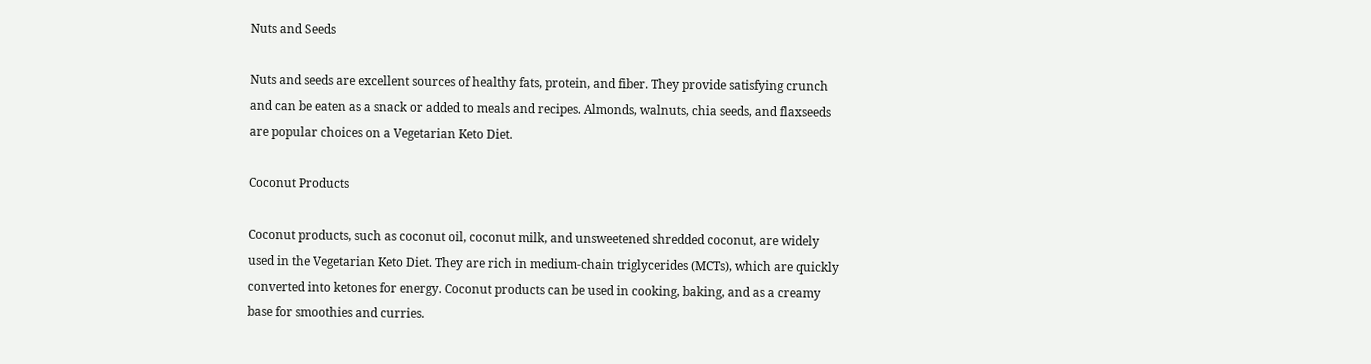Nuts and Seeds

Nuts and seeds are excellent sources of healthy fats, protein, and fiber. They provide satisfying crunch and can be eaten as a snack or added to meals and recipes. Almonds, walnuts, chia seeds, and flaxseeds are popular choices on a Vegetarian Keto Diet.

Coconut Products

Coconut products, such as coconut oil, coconut milk, and unsweetened shredded coconut, are widely used in the Vegetarian Keto Diet. They are rich in medium-chain triglycerides (MCTs), which are quickly converted into ketones for energy. Coconut products can be used in cooking, baking, and as a creamy base for smoothies and curries.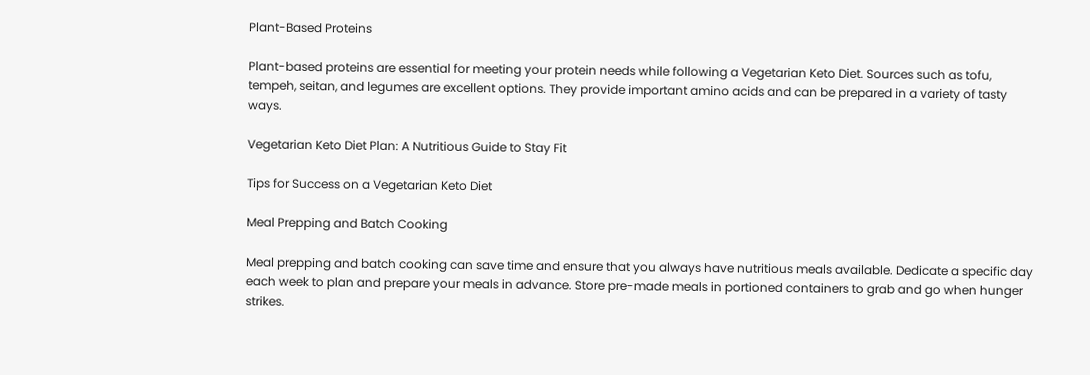Plant-Based Proteins

Plant-based proteins are essential for meeting your protein needs while following a Vegetarian Keto Diet. Sources such as tofu, tempeh, seitan, and legumes are excellent options. They provide important amino acids and can be prepared in a variety of tasty ways.

Vegetarian Keto Diet Plan: A Nutritious Guide to Stay Fit

Tips for Success on a Vegetarian Keto Diet

Meal Prepping and Batch Cooking

Meal prepping and batch cooking can save time and ensure that you always have nutritious meals available. Dedicate a specific day each week to plan and prepare your meals in advance. Store pre-made meals in portioned containers to grab and go when hunger strikes.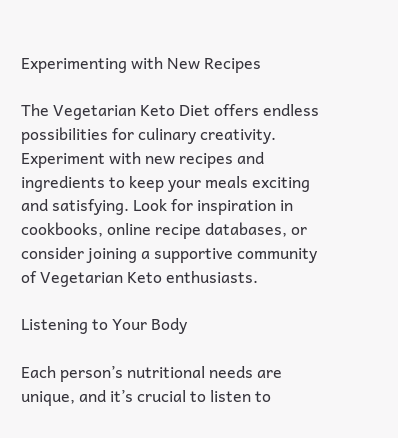Experimenting with New Recipes

The Vegetarian Keto Diet offers endless possibilities for culinary creativity. Experiment with new recipes and ingredients to keep your meals exciting and satisfying. Look for inspiration in cookbooks, online recipe databases, or consider joining a supportive community of Vegetarian Keto enthusiasts.

Listening to Your Body

Each person’s nutritional needs are unique, and it’s crucial to listen to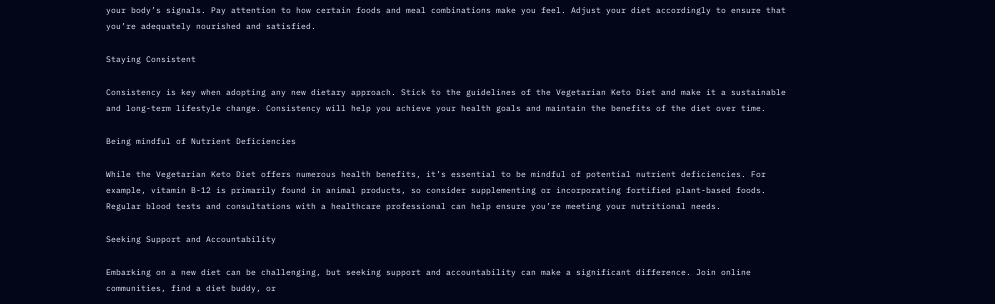your body’s signals. Pay attention to how certain foods and meal combinations make you feel. Adjust your diet accordingly to ensure that you’re adequately nourished and satisfied.

Staying Consistent

Consistency is key when adopting any new dietary approach. Stick to the guidelines of the Vegetarian Keto Diet and make it a sustainable and long-term lifestyle change. Consistency will help you achieve your health goals and maintain the benefits of the diet over time.

Being mindful of Nutrient Deficiencies

While the Vegetarian Keto Diet offers numerous health benefits, it’s essential to be mindful of potential nutrient deficiencies. For example, vitamin B-12 is primarily found in animal products, so consider supplementing or incorporating fortified plant-based foods. Regular blood tests and consultations with a healthcare professional can help ensure you’re meeting your nutritional needs.

Seeking Support and Accountability

Embarking on a new diet can be challenging, but seeking support and accountability can make a significant difference. Join online communities, find a diet buddy, or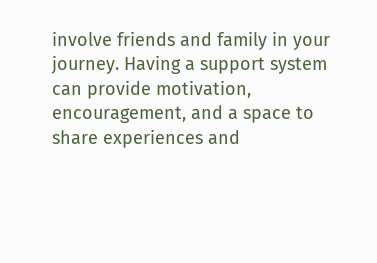involve friends and family in your journey. Having a support system can provide motivation, encouragement, and a space to share experiences and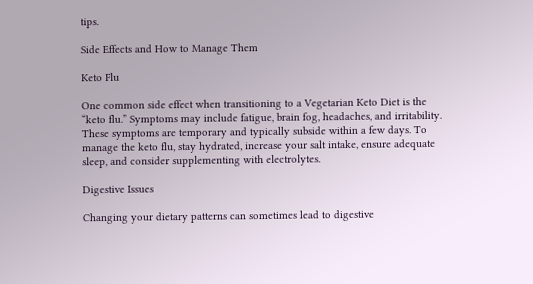tips.

Side Effects and How to Manage Them

Keto Flu

One common side effect when transitioning to a Vegetarian Keto Diet is the “keto flu.” Symptoms may include fatigue, brain fog, headaches, and irritability. These symptoms are temporary and typically subside within a few days. To manage the keto flu, stay hydrated, increase your salt intake, ensure adequate sleep, and consider supplementing with electrolytes.

Digestive Issues

Changing your dietary patterns can sometimes lead to digestive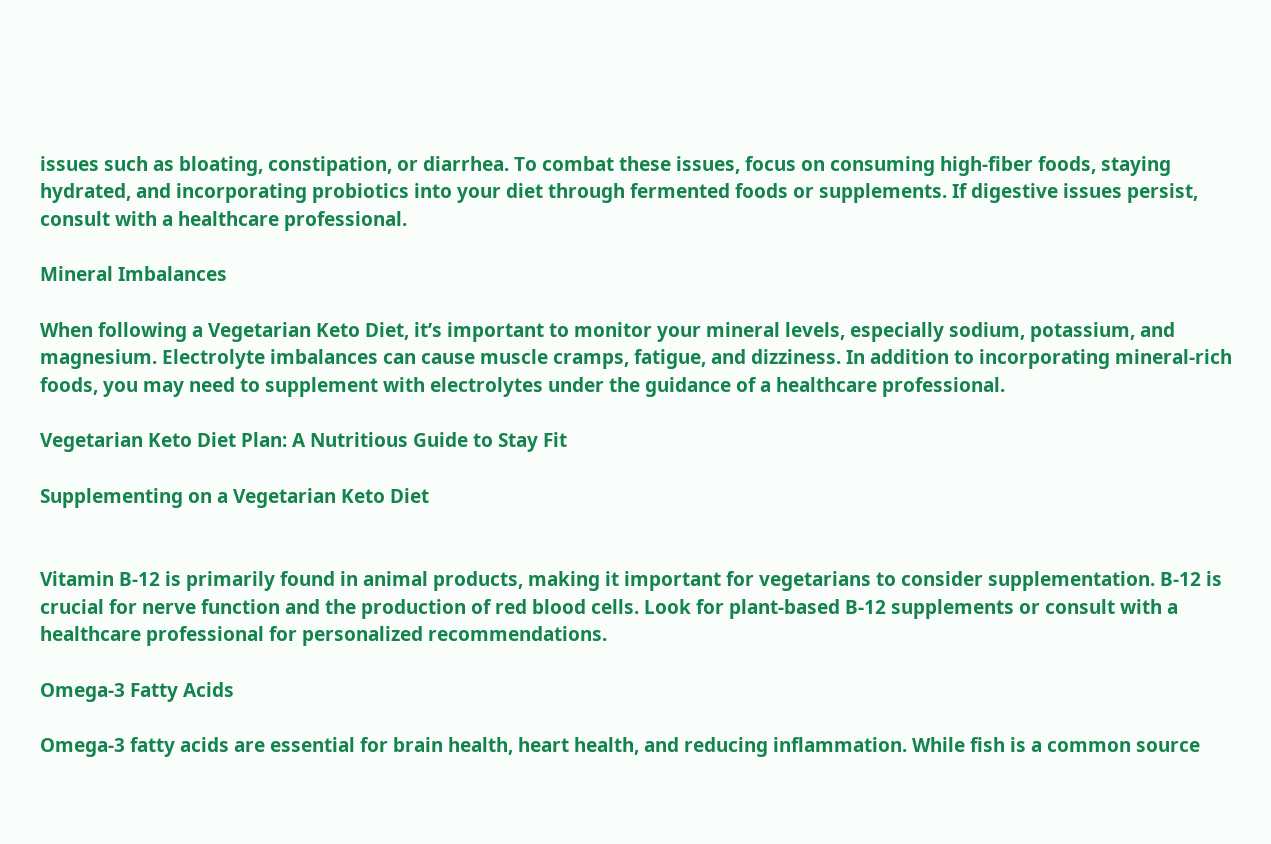issues such as bloating, constipation, or diarrhea. To combat these issues, focus on consuming high-fiber foods, staying hydrated, and incorporating probiotics into your diet through fermented foods or supplements. If digestive issues persist, consult with a healthcare professional.

Mineral Imbalances

When following a Vegetarian Keto Diet, it’s important to monitor your mineral levels, especially sodium, potassium, and magnesium. Electrolyte imbalances can cause muscle cramps, fatigue, and dizziness. In addition to incorporating mineral-rich foods, you may need to supplement with electrolytes under the guidance of a healthcare professional.

Vegetarian Keto Diet Plan: A Nutritious Guide to Stay Fit

Supplementing on a Vegetarian Keto Diet


Vitamin B-12 is primarily found in animal products, making it important for vegetarians to consider supplementation. B-12 is crucial for nerve function and the production of red blood cells. Look for plant-based B-12 supplements or consult with a healthcare professional for personalized recommendations.

Omega-3 Fatty Acids

Omega-3 fatty acids are essential for brain health, heart health, and reducing inflammation. While fish is a common source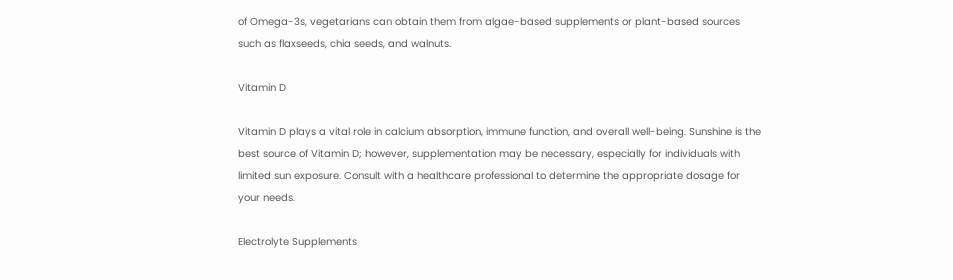of Omega-3s, vegetarians can obtain them from algae-based supplements or plant-based sources such as flaxseeds, chia seeds, and walnuts.

Vitamin D

Vitamin D plays a vital role in calcium absorption, immune function, and overall well-being. Sunshine is the best source of Vitamin D; however, supplementation may be necessary, especially for individuals with limited sun exposure. Consult with a healthcare professional to determine the appropriate dosage for your needs.

Electrolyte Supplements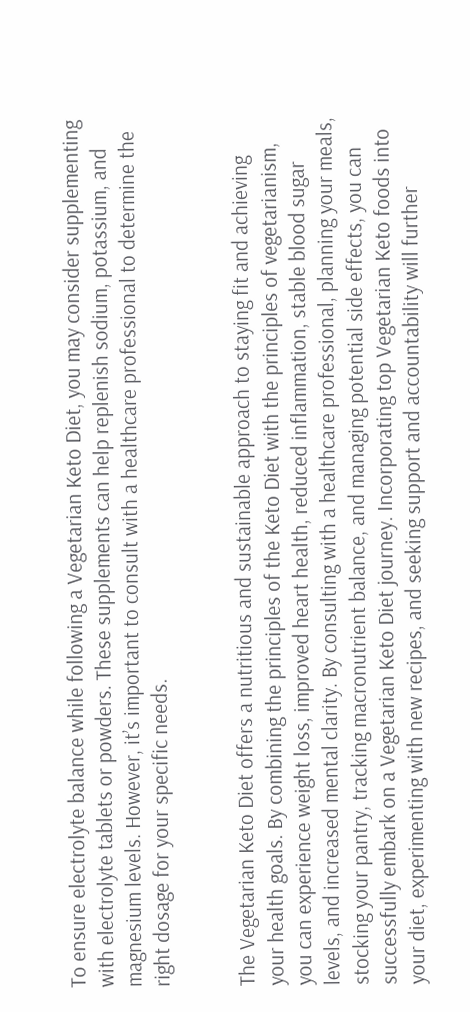To ensure electrolyte balance while following a Vegetarian Keto Diet, you may consider supplementing with electrolyte tablets or powders. These supplements can help replenish sodium, potassium, and magnesium levels. However, it’s important to consult with a healthcare professional to determine the right dosage for your specific needs.


The Vegetarian Keto Diet offers a nutritious and sustainable approach to staying fit and achieving your health goals. By combining the principles of the Keto Diet with the principles of vegetarianism, you can experience weight loss, improved heart health, reduced inflammation, stable blood sugar levels, and increased mental clarity. By consulting with a healthcare professional, planning your meals, stocking your pantry, tracking macronutrient balance, and managing potential side effects, you can successfully embark on a Vegetarian Keto Diet journey. Incorporating top Vegetarian Keto foods into your diet, experimenting with new recipes, and seeking support and accountability will further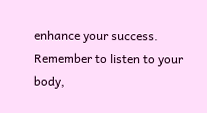enhance your success. Remember to listen to your body,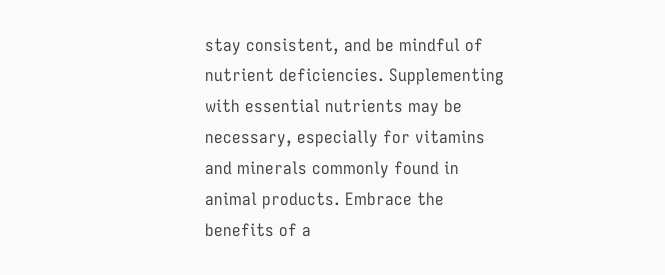stay consistent, and be mindful of nutrient deficiencies. Supplementing with essential nutrients may be necessary, especially for vitamins and minerals commonly found in animal products. Embrace the benefits of a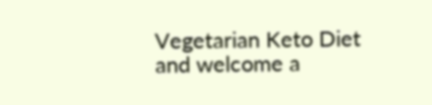Vegetarian Keto Diet and welcome a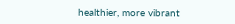healthier, more vibrant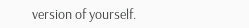version of yourself.